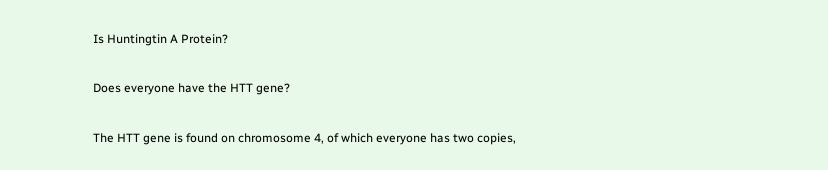Is Huntingtin A Protein?

Does everyone have the HTT gene?

The HTT gene is found on chromosome 4, of which everyone has two copies,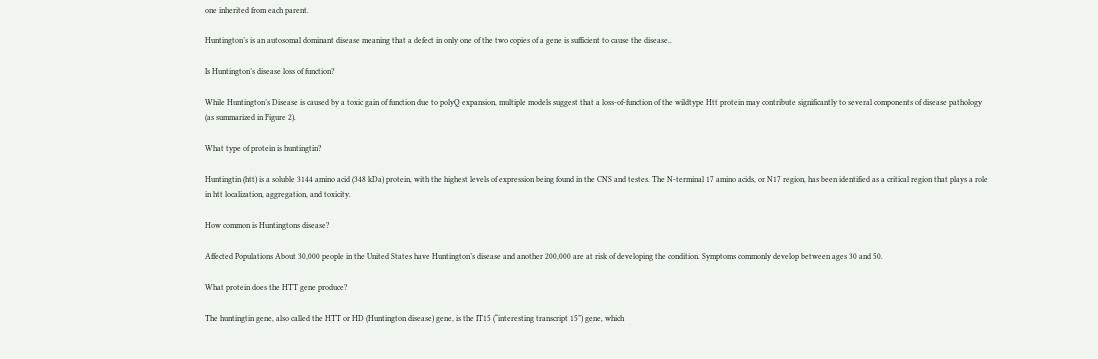one inherited from each parent.

Huntington’s is an autosomal dominant disease meaning that a defect in only one of the two copies of a gene is sufficient to cause the disease..

Is Huntington’s disease loss of function?

While Huntington’s Disease is caused by a toxic gain of function due to polyQ expansion, multiple models suggest that a loss-of-function of the wildtype Htt protein may contribute significantly to several components of disease pathology (as summarized in Figure 2).

What type of protein is huntingtin?

Huntingtin (htt) is a soluble 3144 amino acid (348 kDa) protein, with the highest levels of expression being found in the CNS and testes. The N-terminal 17 amino acids, or N17 region, has been identified as a critical region that plays a role in htt localization, aggregation, and toxicity.

How common is Huntingtons disease?

Affected Populations About 30,000 people in the United States have Huntington’s disease and another 200,000 are at risk of developing the condition. Symptoms commonly develop between ages 30 and 50.

What protein does the HTT gene produce?

The huntingtin gene, also called the HTT or HD (Huntington disease) gene, is the IT15 (“interesting transcript 15”) gene, which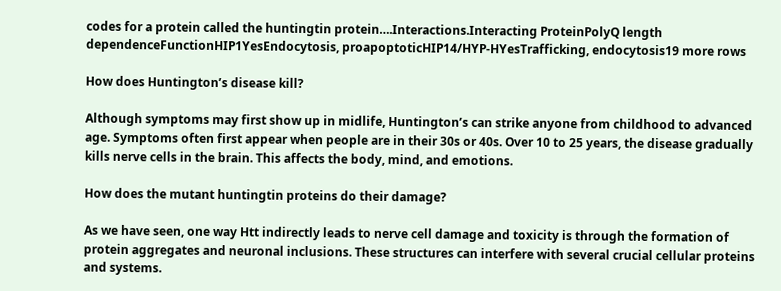codes for a protein called the huntingtin protein….Interactions.Interacting ProteinPolyQ length dependenceFunctionHIP1YesEndocytosis, proapoptoticHIP14/HYP-HYesTrafficking, endocytosis19 more rows

How does Huntington’s disease kill?

Although symptoms may first show up in midlife, Huntington’s can strike anyone from childhood to advanced age. Symptoms often first appear when people are in their 30s or 40s. Over 10 to 25 years, the disease gradually kills nerve cells in the brain. This affects the body, mind, and emotions.

How does the mutant huntingtin proteins do their damage?

As we have seen, one way Htt indirectly leads to nerve cell damage and toxicity is through the formation of protein aggregates and neuronal inclusions. These structures can interfere with several crucial cellular proteins and systems.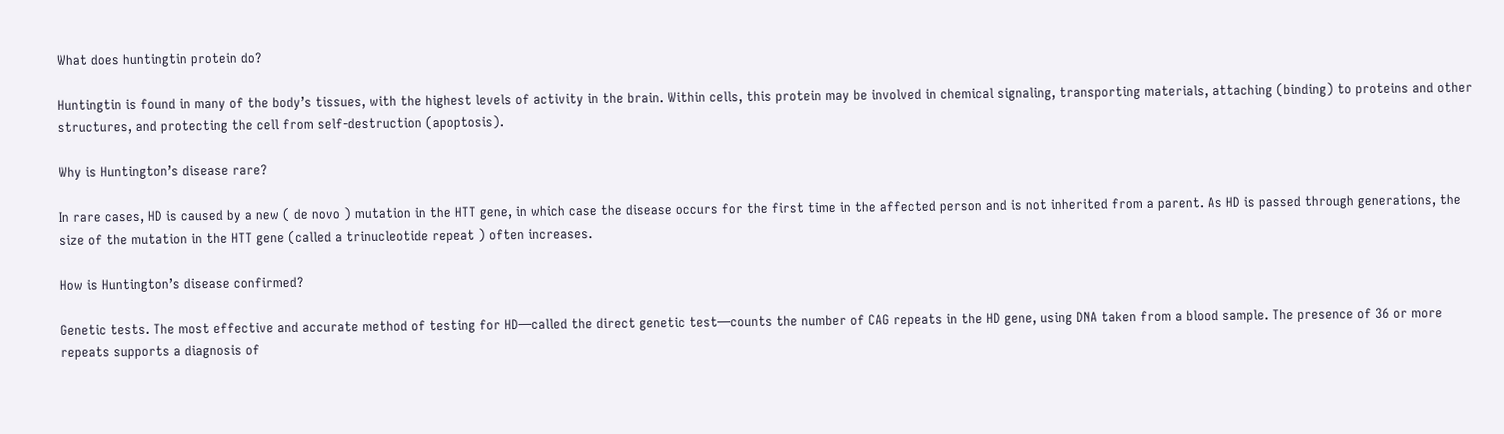What does huntingtin protein do?

Huntingtin is found in many of the body’s tissues, with the highest levels of activity in the brain. Within cells, this protein may be involved in chemical signaling, transporting materials, attaching (binding) to proteins and other structures, and protecting the cell from self-destruction (apoptosis).

Why is Huntington’s disease rare?

In rare cases, HD is caused by a new ( de novo ) mutation in the HTT gene, in which case the disease occurs for the first time in the affected person and is not inherited from a parent. As HD is passed through generations, the size of the mutation in the HTT gene (called a trinucleotide repeat ) often increases.

How is Huntington’s disease confirmed?

Genetic tests. The most effective and accurate method of testing for HD—called the direct genetic test—counts the number of CAG repeats in the HD gene, using DNA taken from a blood sample. The presence of 36 or more repeats supports a diagnosis of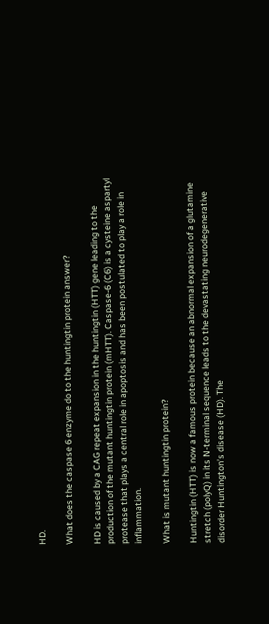HD.

What does the caspase 6 enzyme do to the huntingtin protein answer?

HD is caused by a CAG repeat expansion in the huntingtin (HTT) gene leading to the production of the mutant huntingtin protein (mHTT). Caspase-6 (C6) is a cysteine aspartyl protease that plays a central role in apoptosis and has been postulated to play a role in inflammation.

What is mutant huntingtin protein?

Huntingtin (HTT) is now a famous protein because an abnormal expansion of a glutamine stretch (polyQ) in its N-terminal sequence leads to the devastating neurodegenerative disorder Huntington’s disease (HD). The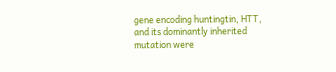gene encoding huntingtin, HTT, and its dominantly inherited mutation were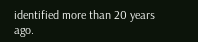identified more than 20 years ago.